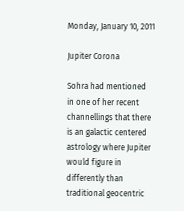Monday, January 10, 2011

Jupiter Corona

Sohra had mentioned in one of her recent channellings that there is an galactic centered astrology where Jupiter would figure in differently than traditional geocentric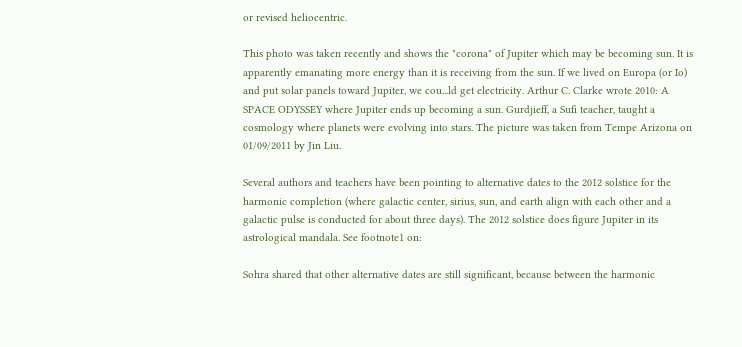or revised heliocentric.

This photo was taken recently and shows the "corona" of Jupiter which may be becoming sun. It is apparently emanating more energy than it is receiving from the sun. If we lived on Europa (or Io) and put solar panels toward Jupiter, we cou...ld get electricity. Arthur C. Clarke wrote 2010: A SPACE ODYSSEY where Jupiter ends up becoming a sun. Gurdjieff, a Sufi teacher, taught a cosmology where planets were evolving into stars. The picture was taken from Tempe Arizona on 01/09/2011 by Jin Liu.

Several authors and teachers have been pointing to alternative dates to the 2012 solstice for the harmonic completion (where galactic center, sirius, sun, and earth align with each other and a galactic pulse is conducted for about three days). The 2012 solstice does figure Jupiter in its astrological mandala. See footnote1 on:

Sohra shared that other alternative dates are still significant, because between the harmonic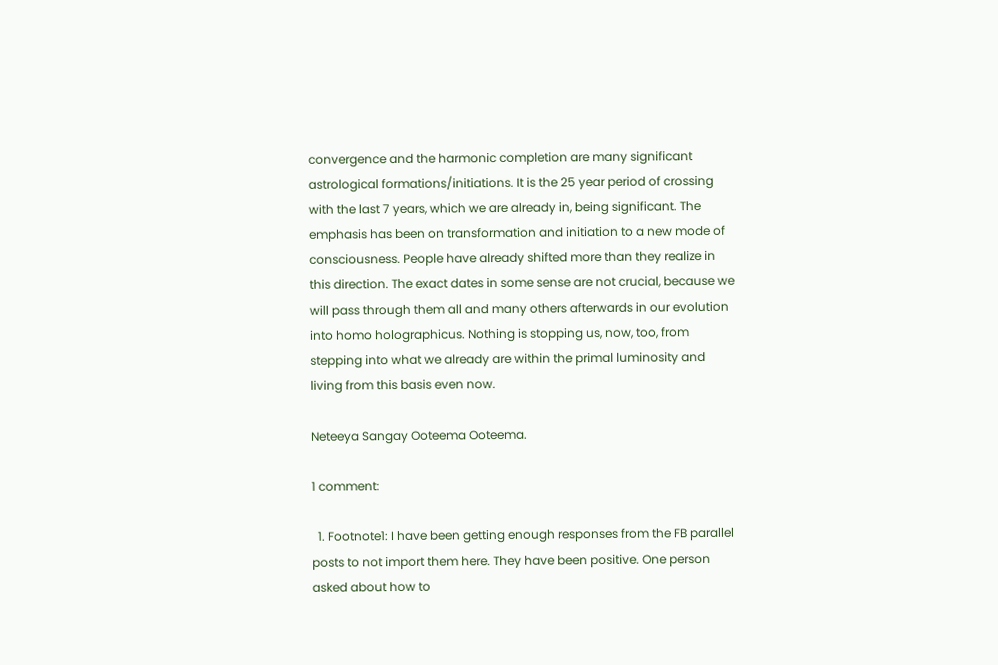convergence and the harmonic completion are many significant astrological formations/initiations. It is the 25 year period of crossing with the last 7 years, which we are already in, being significant. The emphasis has been on transformation and initiation to a new mode of consciousness. People have already shifted more than they realize in this direction. The exact dates in some sense are not crucial, because we will pass through them all and many others afterwards in our evolution into homo holographicus. Nothing is stopping us, now, too, from stepping into what we already are within the primal luminosity and living from this basis even now.

Neteeya Sangay Ooteema Ooteema.

1 comment:

  1. Footnote1: I have been getting enough responses from the FB parallel posts to not import them here. They have been positive. One person asked about how to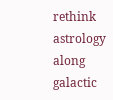rethink astrology along galactic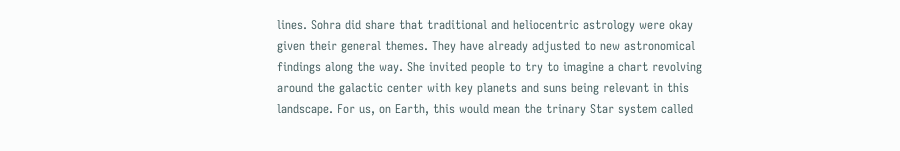lines. Sohra did share that traditional and heliocentric astrology were okay given their general themes. They have already adjusted to new astronomical findings along the way. She invited people to try to imagine a chart revolving around the galactic center with key planets and suns being relevant in this landscape. For us, on Earth, this would mean the trinary Star system called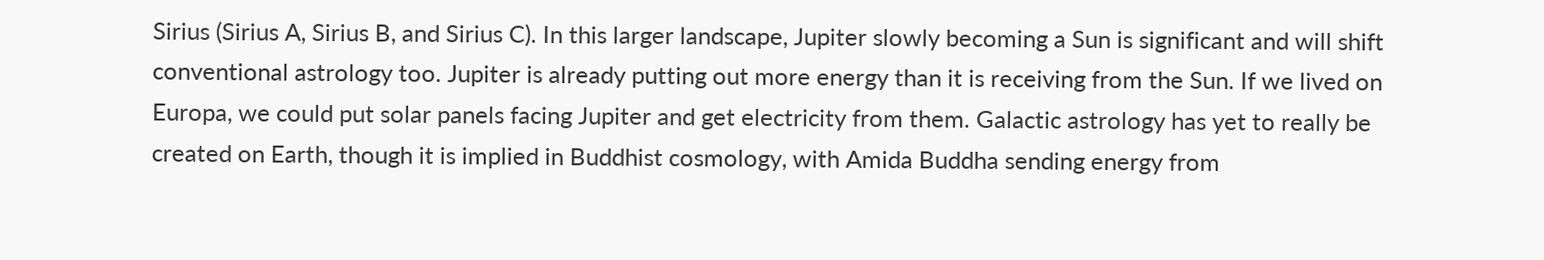Sirius (Sirius A, Sirius B, and Sirius C). In this larger landscape, Jupiter slowly becoming a Sun is significant and will shift conventional astrology too. Jupiter is already putting out more energy than it is receiving from the Sun. If we lived on Europa, we could put solar panels facing Jupiter and get electricity from them. Galactic astrology has yet to really be created on Earth, though it is implied in Buddhist cosmology, with Amida Buddha sending energy from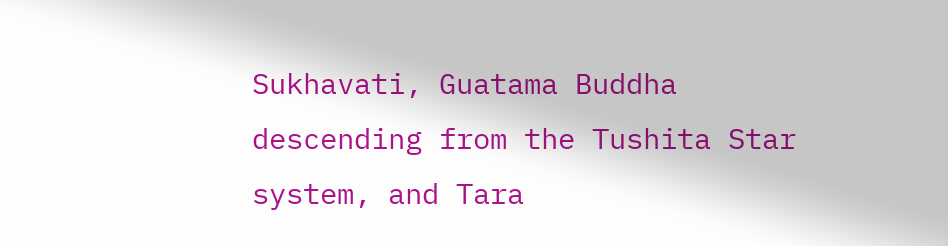Sukhavati, Guatama Buddha descending from the Tushita Star system, and Tara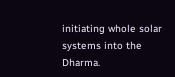initiating whole solar systems into the Dharma.